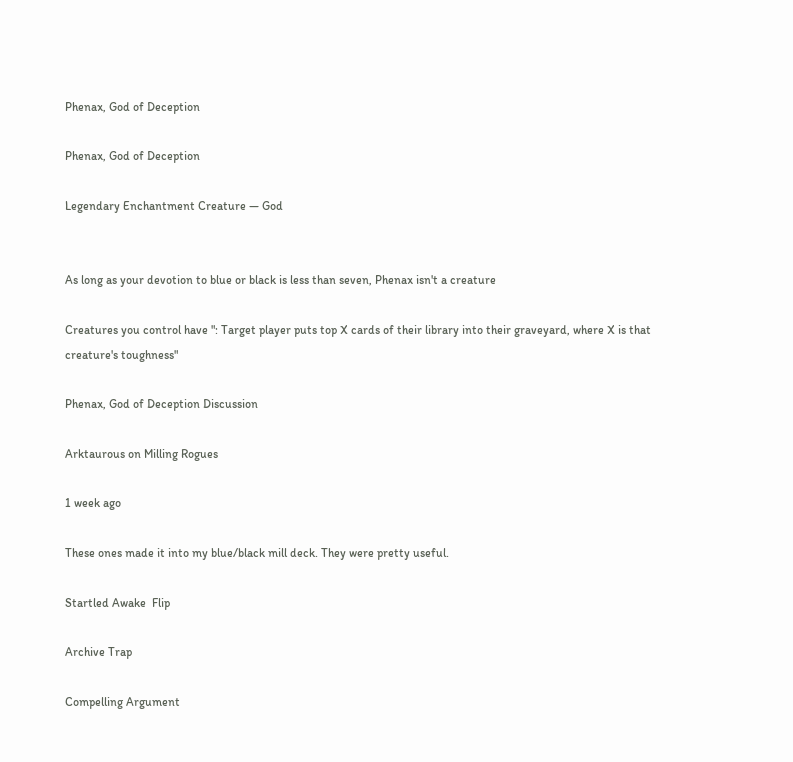Phenax, God of Deception

Phenax, God of Deception

Legendary Enchantment Creature — God


As long as your devotion to blue or black is less than seven, Phenax isn't a creature

Creatures you control have ": Target player puts top X cards of their library into their graveyard, where X is that creature's toughness"

Phenax, God of Deception Discussion

Arktaurous on Milling Rogues

1 week ago

These ones made it into my blue/black mill deck. They were pretty useful.

Startled Awake  Flip

Archive Trap

Compelling Argument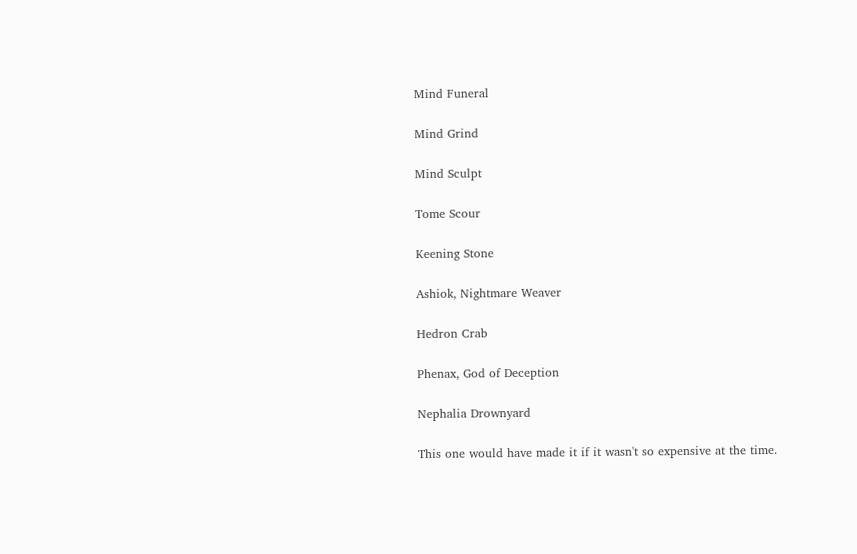Mind Funeral

Mind Grind

Mind Sculpt

Tome Scour

Keening Stone

Ashiok, Nightmare Weaver

Hedron Crab

Phenax, God of Deception

Nephalia Drownyard

This one would have made it if it wasn't so expensive at the time.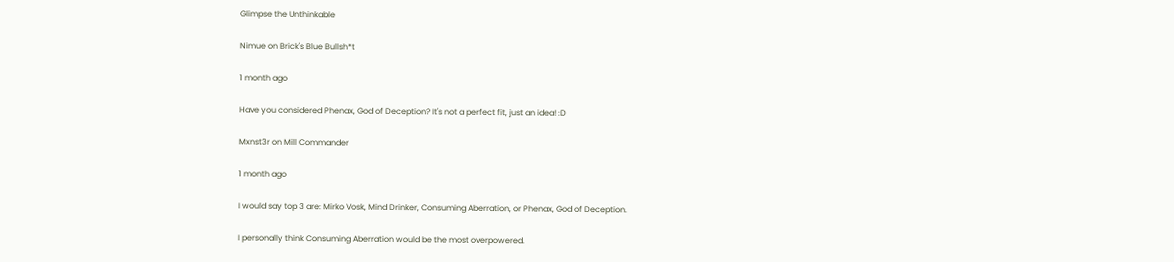Glimpse the Unthinkable

Nimue on Brick's Blue Bullsh*t

1 month ago

Have you considered Phenax, God of Deception? It's not a perfect fit, just an idea! :D

Mxnst3r on Mill Commander

1 month ago

I would say top 3 are: Mirko Vosk, Mind Drinker, Consuming Aberration, or Phenax, God of Deception.

I personally think Consuming Aberration would be the most overpowered.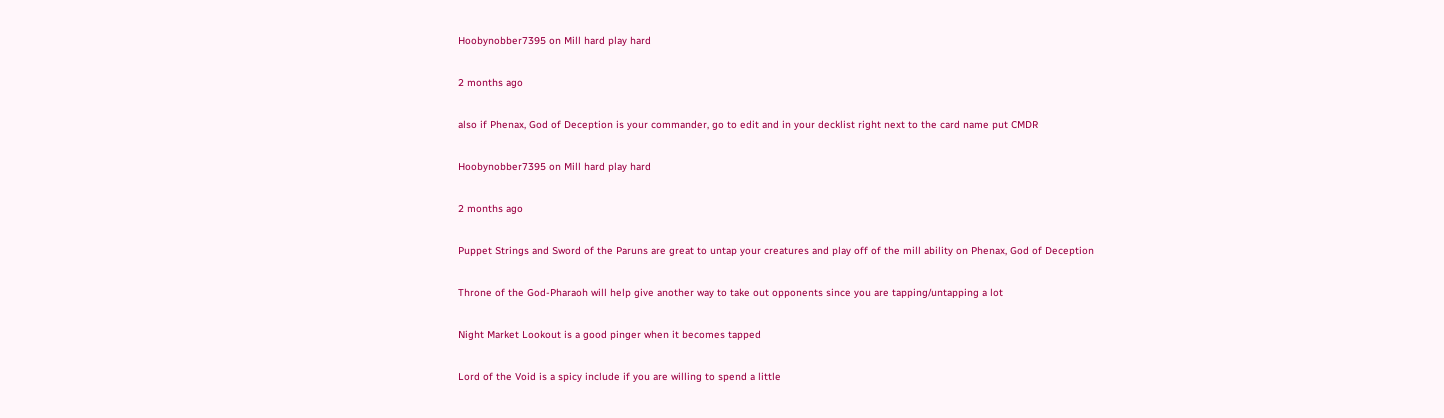Hoobynobber7395 on Mill hard play hard

2 months ago

also if Phenax, God of Deception is your commander, go to edit and in your decklist right next to the card name put CMDR

Hoobynobber7395 on Mill hard play hard

2 months ago

Puppet Strings and Sword of the Paruns are great to untap your creatures and play off of the mill ability on Phenax, God of Deception

Throne of the God-Pharaoh will help give another way to take out opponents since you are tapping/untapping a lot

Night Market Lookout is a good pinger when it becomes tapped

Lord of the Void is a spicy include if you are willing to spend a little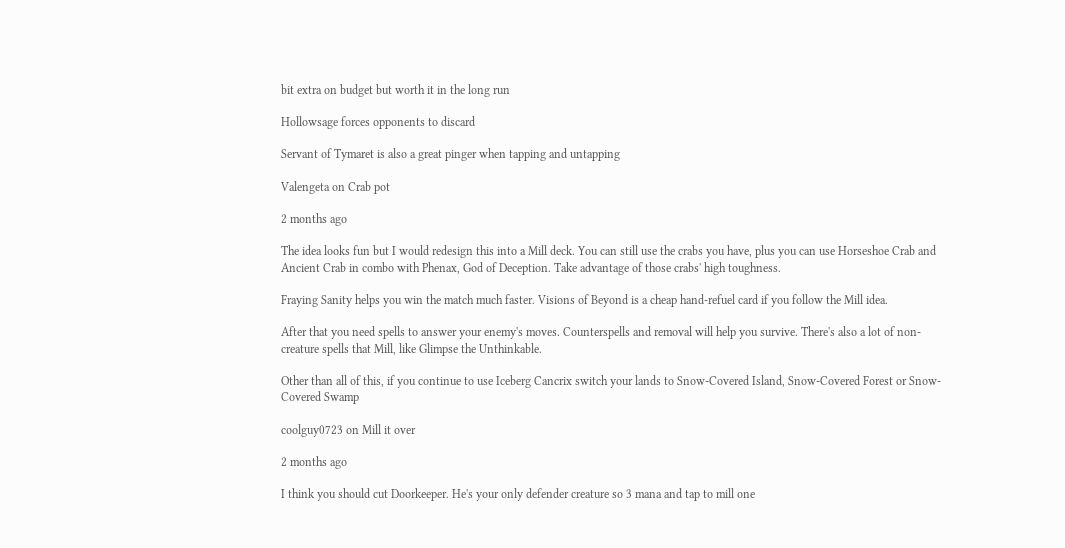bit extra on budget but worth it in the long run

Hollowsage forces opponents to discard

Servant of Tymaret is also a great pinger when tapping and untapping

Valengeta on Crab pot

2 months ago

The idea looks fun but I would redesign this into a Mill deck. You can still use the crabs you have, plus you can use Horseshoe Crab and Ancient Crab in combo with Phenax, God of Deception. Take advantage of those crabs' high toughness.

Fraying Sanity helps you win the match much faster. Visions of Beyond is a cheap hand-refuel card if you follow the Mill idea.

After that you need spells to answer your enemy's moves. Counterspells and removal will help you survive. There's also a lot of non-creature spells that Mill, like Glimpse the Unthinkable.

Other than all of this, if you continue to use Iceberg Cancrix switch your lands to Snow-Covered Island, Snow-Covered Forest or Snow-Covered Swamp

coolguy0723 on Mill it over

2 months ago

I think you should cut Doorkeeper. He's your only defender creature so 3 mana and tap to mill one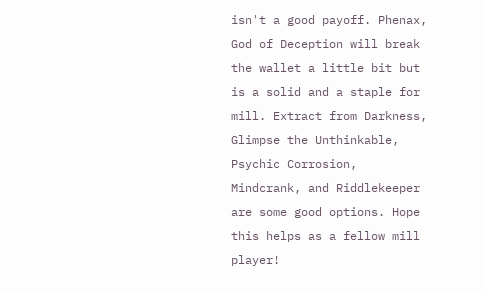isn't a good payoff. Phenax, God of Deception will break the wallet a little bit but is a solid and a staple for mill. Extract from Darkness, Glimpse the Unthinkable, Psychic Corrosion, Mindcrank, and Riddlekeeper are some good options. Hope this helps as a fellow mill player!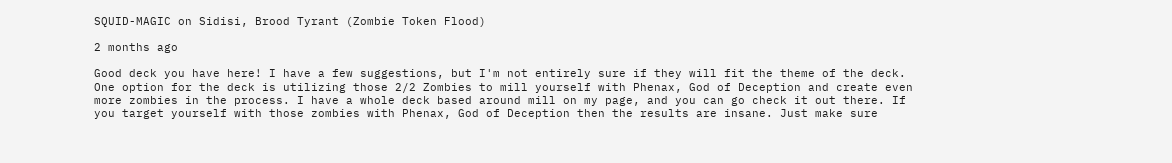SQUID-MAGIC on Sidisi, Brood Tyrant (Zombie Token Flood)

2 months ago

Good deck you have here! I have a few suggestions, but I'm not entirely sure if they will fit the theme of the deck. One option for the deck is utilizing those 2/2 Zombies to mill yourself with Phenax, God of Deception and create even more zombies in the process. I have a whole deck based around mill on my page, and you can go check it out there. If you target yourself with those zombies with Phenax, God of Deception then the results are insane. Just make sure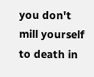you don't mill yourself to death in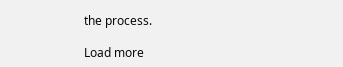the process.

Load more